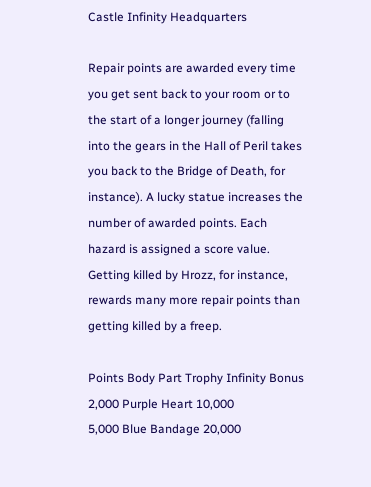Castle Infinity Headquarters

Repair points are awarded every time you get sent back to your room or to the start of a longer journey (falling into the gears in the Hall of Peril takes you back to the Bridge of Death, for instance). A lucky statue increases the number of awarded points. Each hazard is assigned a score value. Getting killed by Hrozz, for instance, rewards many more repair points than getting killed by a freep.

Points Body Part Trophy Infinity Bonus
2,000 Purple Heart 10,000
5,000 Blue Bandage 20,000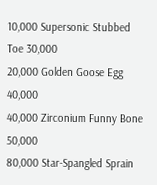10,000 Supersonic Stubbed Toe 30,000
20,000 Golden Goose Egg 40,000
40,000 Zirconium Funny Bone 50,000
80,000 Star-Spangled Sprain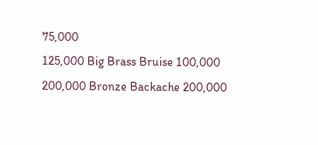75,000
125,000 Big Brass Bruise 100,000
200,000 Bronze Backache 200,000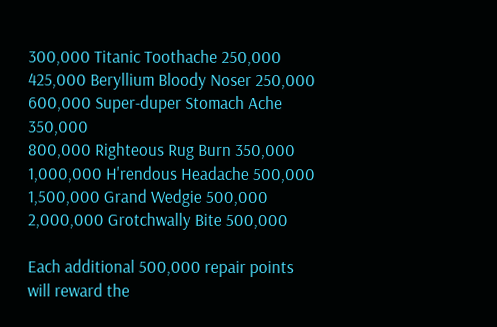300,000 Titanic Toothache 250,000
425,000 Beryllium Bloody Noser 250,000
600,000 Super-duper Stomach Ache 350,000
800,000 Righteous Rug Burn 350,000
1,000,000 H'rendous Headache 500,000
1,500,000 Grand Wedgie 500,000
2,000,000 Grotchwally Bite 500,000

Each additional 500,000 repair points will reward the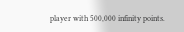player with 500,000 infinity points.